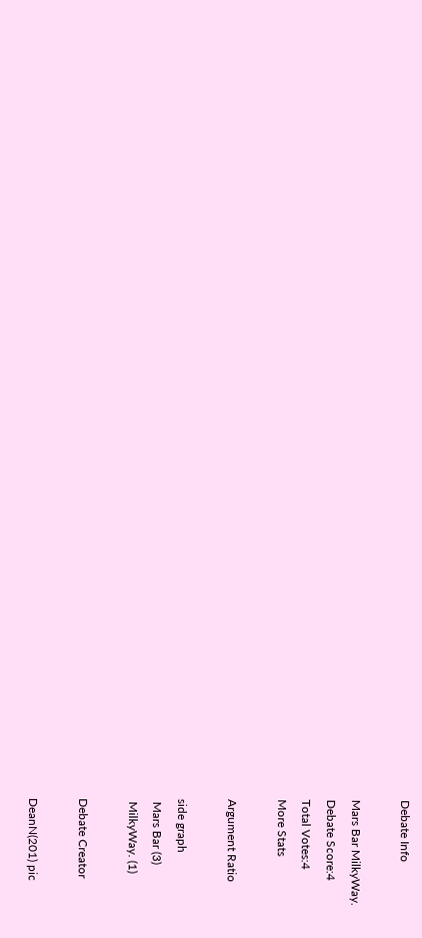Debate Info

Mars Bar MilkyWay.
Debate Score:4
Total Votes:4
More Stats

Argument Ratio

side graph
 Mars Bar (3)
 MilkyWay. (1)

Debate Creator

DeanN(201) pic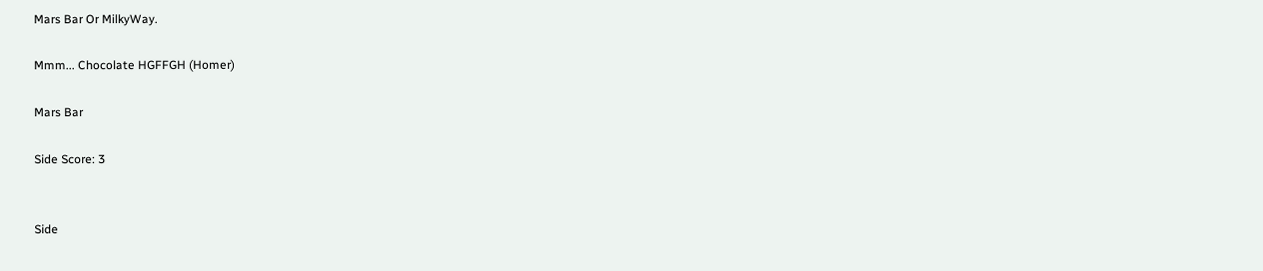Mars Bar Or MilkyWay.

Mmm... Chocolate HGFFGH (Homer)

Mars Bar

Side Score: 3


Side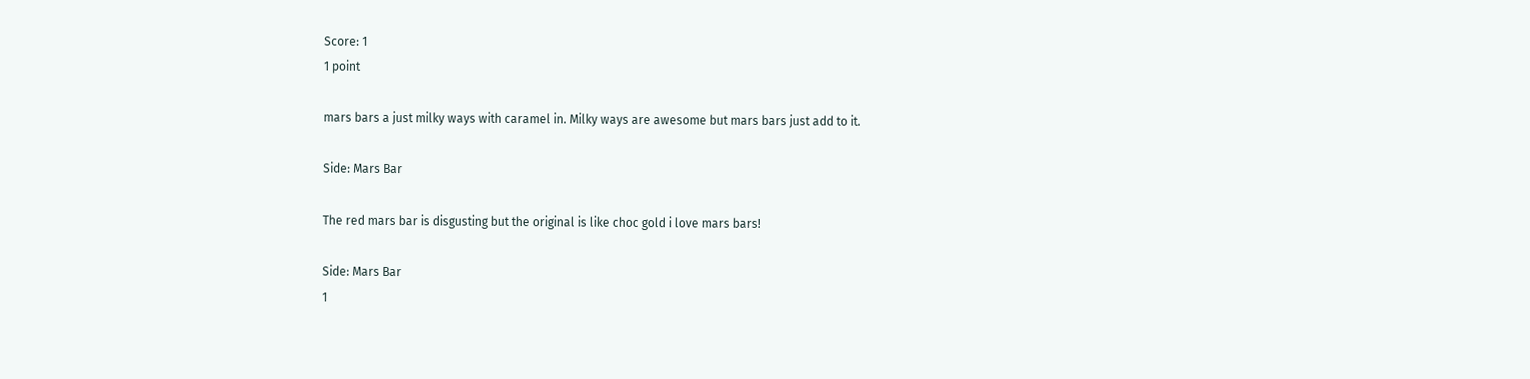Score: 1
1 point

mars bars a just milky ways with caramel in. Milky ways are awesome but mars bars just add to it.

Side: Mars Bar

The red mars bar is disgusting but the original is like choc gold i love mars bars!

Side: Mars Bar
1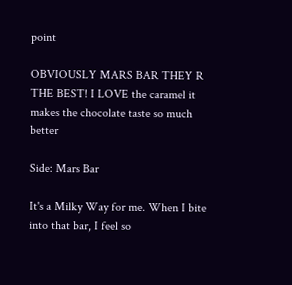point

OBVIOUSLY MARS BAR THEY R THE BEST! I LOVE the caramel it makes the chocolate taste so much better

Side: Mars Bar

It's a Milky Way for me. When I bite into that bar, I feel so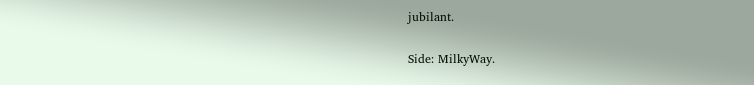jubilant.

Side: MilkyWay.